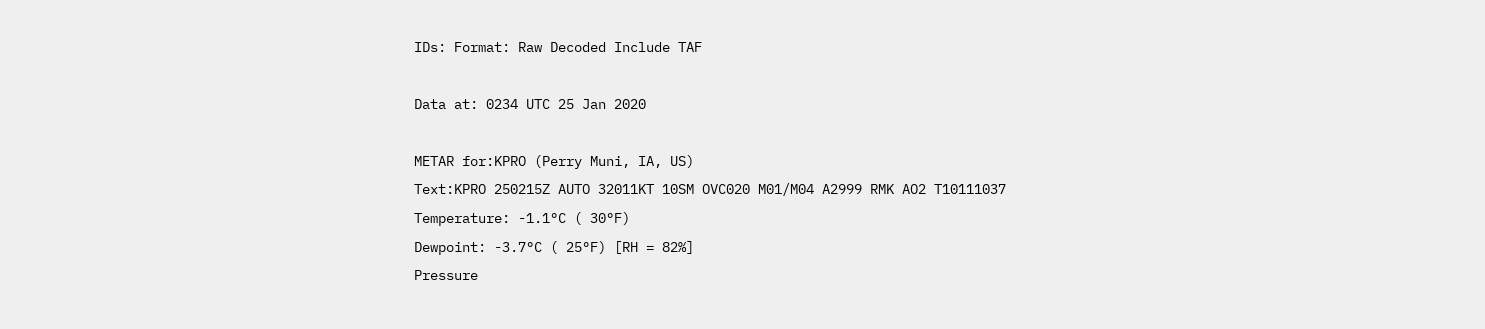IDs: Format: Raw Decoded Include TAF

Data at: 0234 UTC 25 Jan 2020

METAR for:KPRO (Perry Muni, IA, US)
Text:KPRO 250215Z AUTO 32011KT 10SM OVC020 M01/M04 A2999 RMK AO2 T10111037
Temperature: -1.1°C ( 30°F)
Dewpoint: -3.7°C ( 25°F) [RH = 82%]
Pressure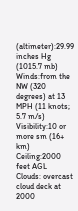(altimeter):29.99 inches Hg (1015.7 mb)
Winds:from the NW (320 degrees) at 13 MPH (11 knots; 5.7 m/s)
Visibility:10 or more sm (16+ km)
Ceiling:2000 feet AGL
Clouds: overcast cloud deck at 2000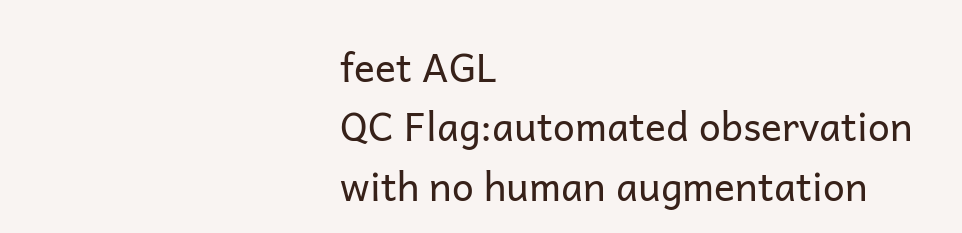feet AGL
QC Flag:automated observation with no human augmentation